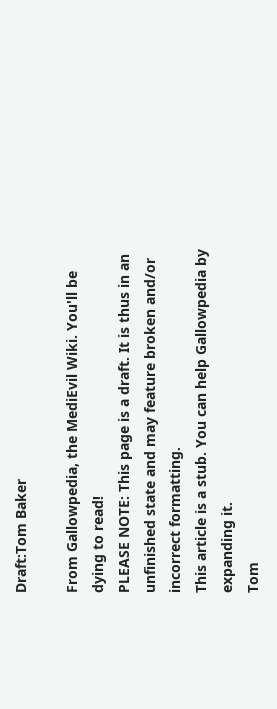Draft:Tom Baker

From Gallowpedia, the MediEvil Wiki. You'll be dying to read!
PLEASE NOTE: This page is a draft. It is thus in an unfinished state and may feature broken and/or incorrect formatting.
This article is a stub. You can help Gallowpedia by expanding it.
Tom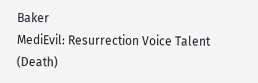Baker
MediEvil: Resurrection Voice Talent (Death)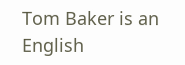Tom Baker is an English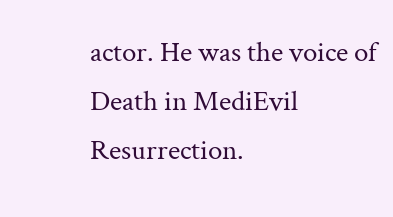actor. He was the voice of Death in MediEvil Resurrection.